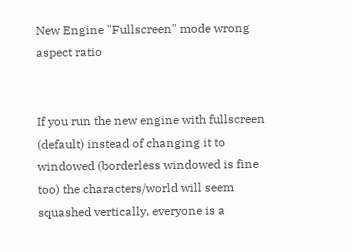New Engine "Fullscreen" mode wrong aspect ratio


If you run the new engine with fullscreen (default) instead of changing it to windowed (borderless windowed is fine too) the characters/world will seem squashed vertically, everyone is a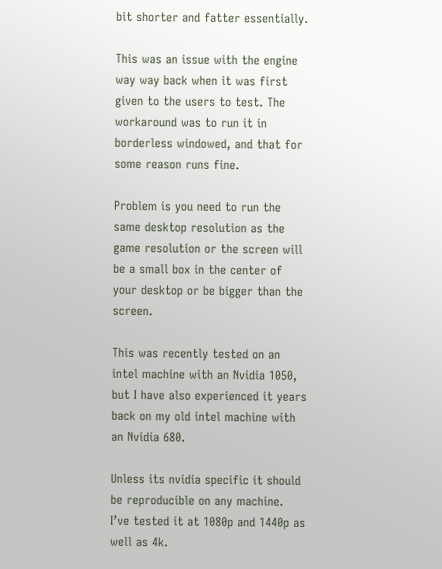bit shorter and fatter essentially.

This was an issue with the engine way way back when it was first given to the users to test. The workaround was to run it in borderless windowed, and that for some reason runs fine.

Problem is you need to run the same desktop resolution as the game resolution or the screen will be a small box in the center of your desktop or be bigger than the screen.

This was recently tested on an intel machine with an Nvidia 1050, but I have also experienced it years back on my old intel machine with an Nvidia 680.

Unless its nvidia specific it should be reproducible on any machine. I’ve tested it at 1080p and 1440p as well as 4k.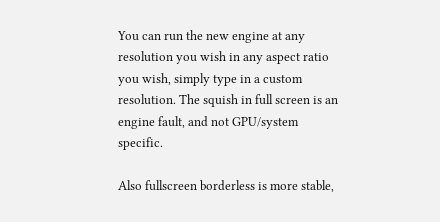You can run the new engine at any resolution you wish in any aspect ratio you wish, simply type in a custom resolution. The squish in full screen is an engine fault, and not GPU/system specific.

Also fullscreen borderless is more stable,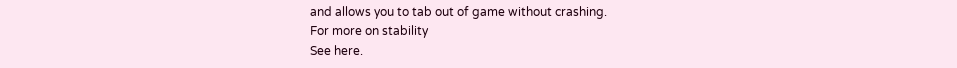and allows you to tab out of game without crashing.
For more on stability
See here.